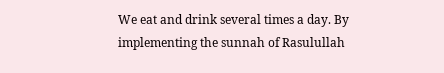We eat and drink several times a day. By implementing the sunnah of Rasulullah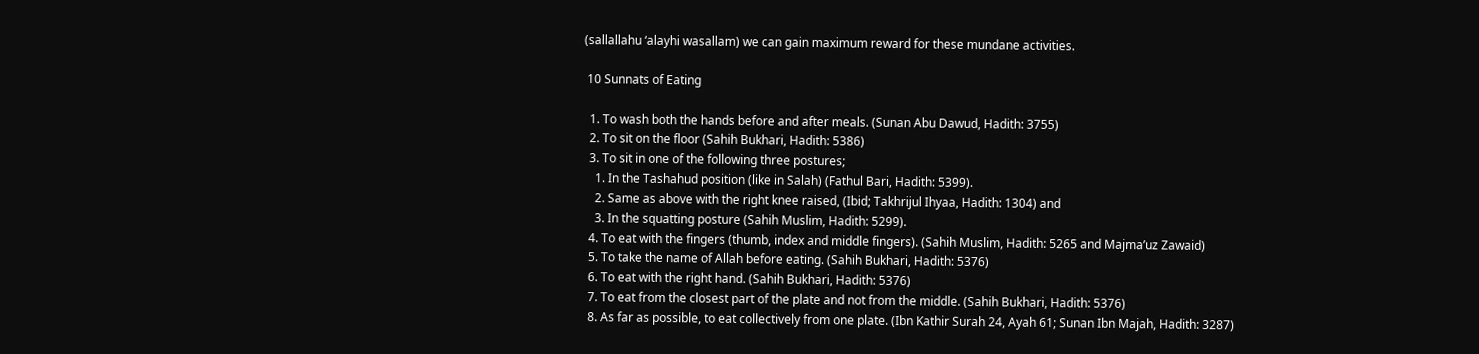(sallallahu ‘alayhi wasallam) we can gain maximum reward for these mundane activities.

 10 Sunnats of Eating

  1. To wash both the hands before and after meals. (Sunan Abu Dawud, Hadith: 3755)
  2. To sit on the floor (Sahih Bukhari, Hadith: 5386)
  3. To sit in one of the following three postures;
    1. In the Tashahud position (like in Salah) (Fathul Bari, Hadith: 5399).
    2. Same as above with the right knee raised, (Ibid; Takhrijul Ihyaa, Hadith: 1304) and
    3. In the squatting posture (Sahih Muslim, Hadith: 5299).
  4. To eat with the fingers (thumb, index and middle fingers). (Sahih Muslim, Hadith: 5265 and Majma’uz Zawaid)
  5. To take the name of Allah before eating. (Sahih Bukhari, Hadith: 5376)
  6. To eat with the right hand. (Sahih Bukhari, Hadith: 5376)
  7. To eat from the closest part of the plate and not from the middle. (Sahih Bukhari, Hadith: 5376)
  8. As far as possible, to eat collectively from one plate. (Ibn Kathir Surah 24, Ayah 61; Sunan Ibn Majah, Hadith: 3287)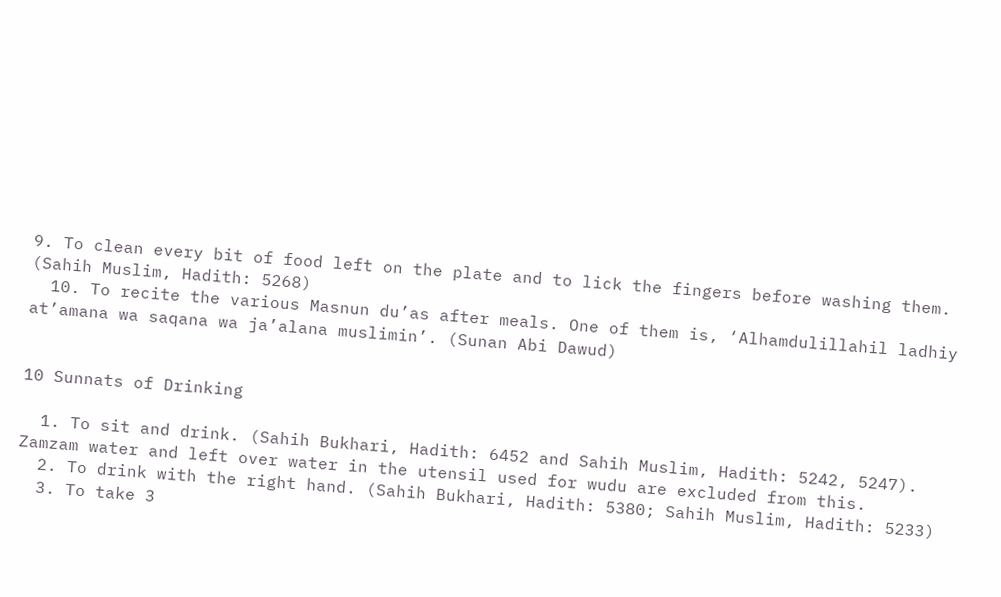9. To clean every bit of food left on the plate and to lick the fingers before washing them. (Sahih Muslim, Hadith: 5268)
  10. To recite the various Masnun du’as after meals. One of them is, ‘Alhamdulillahil ladhiy at’amana wa saqana wa ja’alana muslimin’. (Sunan Abi Dawud)


10 Sunnats of Drinking

  1. To sit and drink. (Sahih Bukhari, Hadith: 6452 and Sahih Muslim, Hadith: 5242, 5247). Zamzam water and left over water in the utensil used for wudu are excluded from this.
  2. To drink with the right hand. (Sahih Bukhari, Hadith: 5380; Sahih Muslim, Hadith: 5233)
  3. To take 3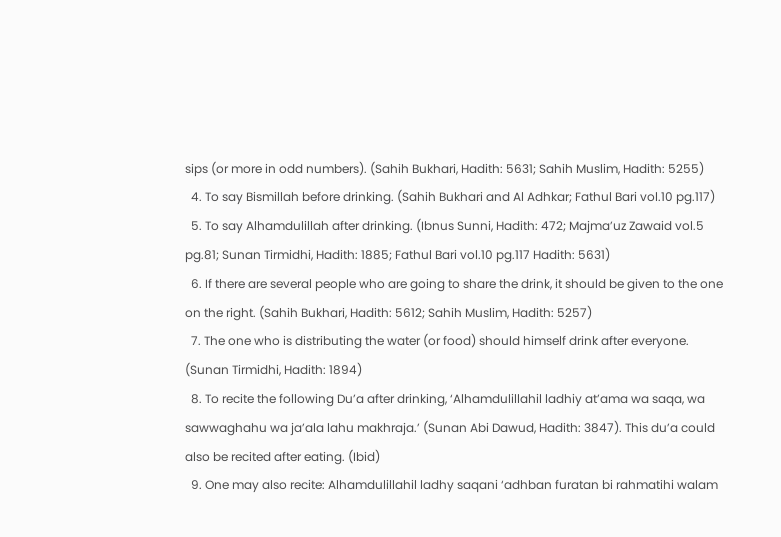sips (or more in odd numbers). (Sahih Bukhari, Hadith: 5631; Sahih Muslim, Hadith: 5255)
  4. To say Bismillah before drinking. (Sahih Bukhari and Al Adhkar; Fathul Bari vol.10 pg.117)
  5. To say Alhamdulillah after drinking. (Ibnus Sunni, Hadith: 472; Majma’uz Zawaid vol.5 pg.81; Sunan Tirmidhi, Hadith: 1885; Fathul Bari vol.10 pg.117 Hadith: 5631)
  6. If there are several people who are going to share the drink, it should be given to the one on the right. (Sahih Bukhari, Hadith: 5612; Sahih Muslim, Hadith: 5257)
  7. The one who is distributing the water (or food) should himself drink after everyone. (Sunan Tirmidhi, Hadith: 1894)
  8. To recite the following Du’a after drinking, ‘Alhamdulillahil ladhiy at’ama wa saqa, wa sawwaghahu wa ja’ala lahu makhraja.’ (Sunan Abi Dawud, Hadith: 3847). This du’a could also be recited after eating. (Ibid)
  9. One may also recite: Alhamdulillahil ladhy saqani ‘adhban furatan bi rahmatihi walam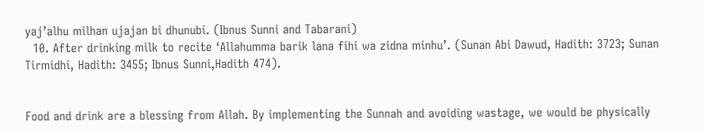yaj’alhu milhan ujajan bi dhunubi. (Ibnus Sunni and Tabarani)
  10. After drinking milk to recite ‘Allahumma barik lana fihi wa zidna minhu’. (Sunan Abi Dawud, Hadith: 3723; Sunan Tirmidhi, Hadith: 3455; Ibnus Sunni,Hadith 474).


Food and drink are a blessing from Allah. By implementing the Sunnah and avoiding wastage, we would be physically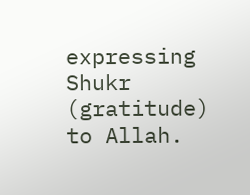expressing Shukr (gratitude) to Allah.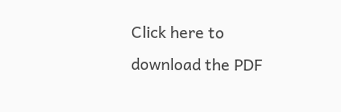Click here to download the PDF